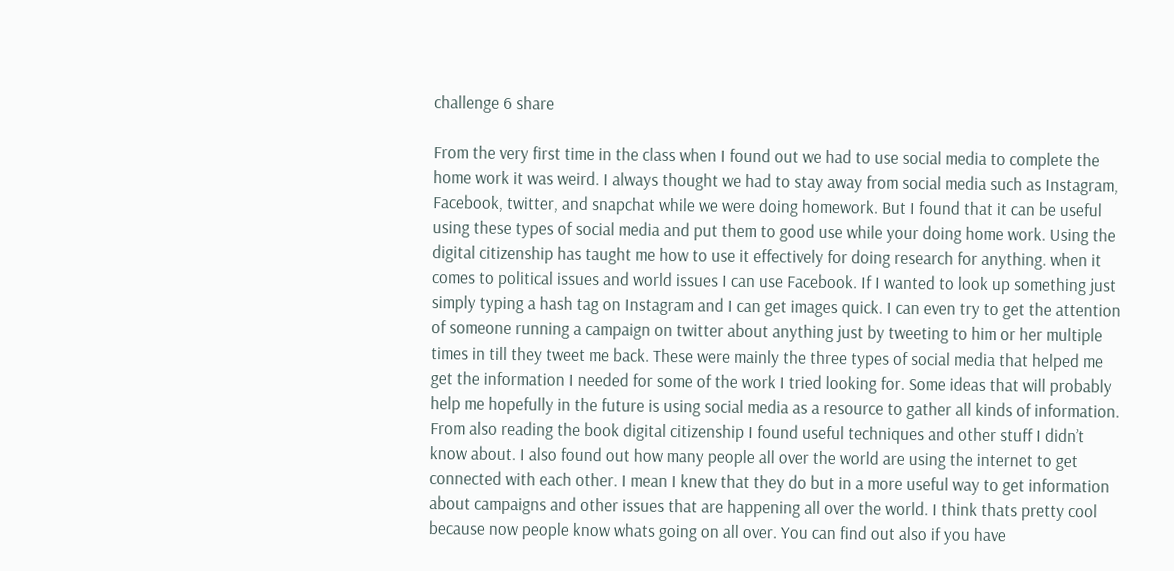challenge 6 share

From the very first time in the class when I found out we had to use social media to complete the home work it was weird. I always thought we had to stay away from social media such as Instagram, Facebook, twitter, and snapchat while we were doing homework. But I found that it can be useful using these types of social media and put them to good use while your doing home work. Using the digital citizenship has taught me how to use it effectively for doing research for anything. when it comes to political issues and world issues I can use Facebook. If I wanted to look up something just simply typing a hash tag on Instagram and I can get images quick. I can even try to get the attention of someone running a campaign on twitter about anything just by tweeting to him or her multiple times in till they tweet me back. These were mainly the three types of social media that helped me get the information I needed for some of the work I tried looking for. Some ideas that will probably help me hopefully in the future is using social media as a resource to gather all kinds of information. From also reading the book digital citizenship I found useful techniques and other stuff I didn’t know about. I also found out how many people all over the world are using the internet to get connected with each other. I mean I knew that they do but in a more useful way to get information about campaigns and other issues that are happening all over the world. I think thats pretty cool because now people know whats going on all over. You can find out also if you have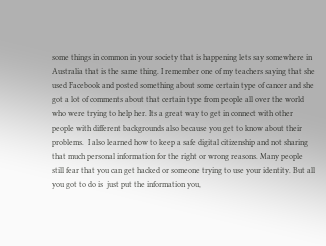some things in common in your society that is happening lets say somewhere in Australia that is the same thing. I remember one of my teachers saying that she used Facebook and posted something about some certain type of cancer and she got a lot of comments about that certain type from people all over the world who were trying to help her. Its a great way to get in connect with other people with different backgrounds also because you get to know about their problems.  I also learned how to keep a safe digital citizenship and not sharing that much personal information for the right or wrong reasons. Many people still fear that you can get hacked or someone trying to use your identity. But all you got to do is  just put the information you,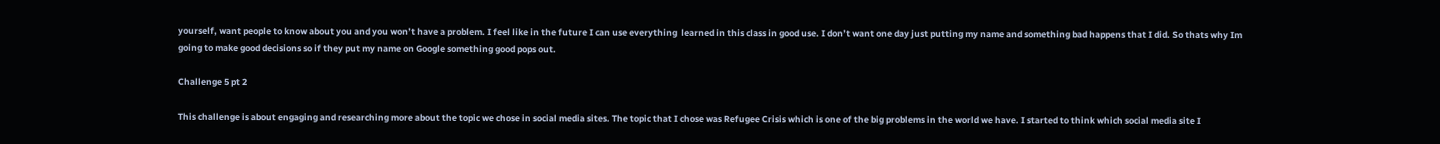yourself, want people to know about you and you won’t have a problem. I feel like in the future I can use everything  learned in this class in good use. I don’t want one day just putting my name and something bad happens that I did. So thats why Im going to make good decisions so if they put my name on Google something good pops out.

Challenge 5 pt 2

This challenge is about engaging and researching more about the topic we chose in social media sites. The topic that I chose was Refugee Crisis which is one of the big problems in the world we have. I started to think which social media site I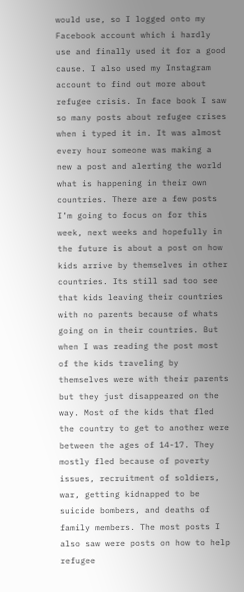would use, so I logged onto my Facebook account which i hardly use and finally used it for a good cause. I also used my Instagram account to find out more about refugee crisis. In face book I saw so many posts about refugee crises when i typed it in. It was almost every hour someone was making a new a post and alerting the world what is happening in their own countries. There are a few posts I’m going to focus on for this week, next weeks and hopefully in the future is about a post on how kids arrive by themselves in other countries. Its still sad too see that kids leaving their countries with no parents because of whats going on in their countries. But when I was reading the post most of the kids traveling by themselves were with their parents but they just disappeared on the way. Most of the kids that fled the country to get to another were between the ages of 14-17. They mostly fled because of poverty issues, recruitment of soldiers, war, getting kidnapped to be suicide bombers, and deaths of family members. The most posts I also saw were posts on how to help refugee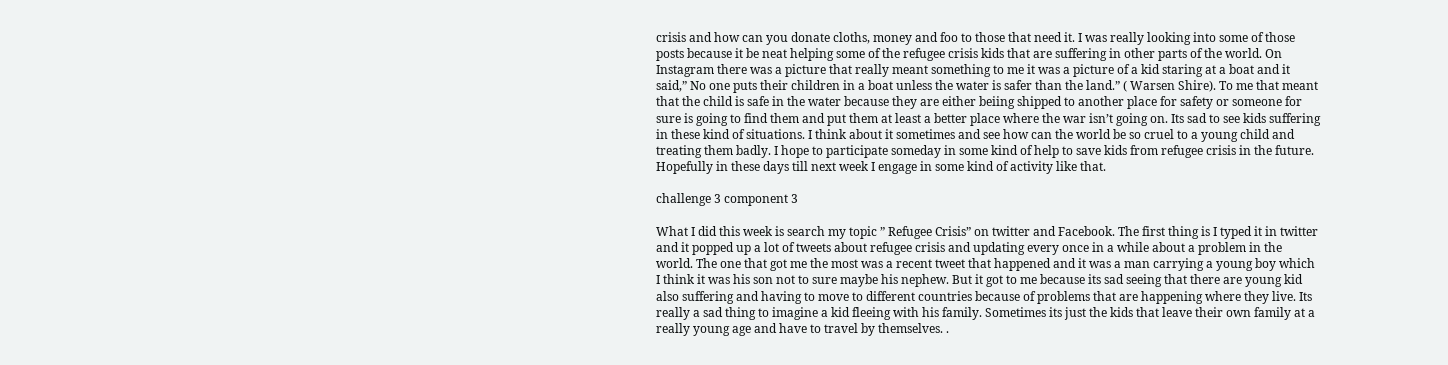crisis and how can you donate cloths, money and foo to those that need it. I was really looking into some of those posts because it be neat helping some of the refugee crisis kids that are suffering in other parts of the world. On Instagram there was a picture that really meant something to me it was a picture of a kid staring at a boat and it said,” No one puts their children in a boat unless the water is safer than the land.” ( Warsen Shire). To me that meant that the child is safe in the water because they are either beiing shipped to another place for safety or someone for sure is going to find them and put them at least a better place where the war isn’t going on. Its sad to see kids suffering in these kind of situations. I think about it sometimes and see how can the world be so cruel to a young child and treating them badly. I hope to participate someday in some kind of help to save kids from refugee crisis in the future. Hopefully in these days till next week I engage in some kind of activity like that.

challenge 3 component 3

What I did this week is search my topic ” Refugee Crisis” on twitter and Facebook. The first thing is I typed it in twitter and it popped up a lot of tweets about refugee crisis and updating every once in a while about a problem in the world. The one that got me the most was a recent tweet that happened and it was a man carrying a young boy which I think it was his son not to sure maybe his nephew. But it got to me because its sad seeing that there are young kid also suffering and having to move to different countries because of problems that are happening where they live. Its really a sad thing to imagine a kid fleeing with his family. Sometimes its just the kids that leave their own family at a really young age and have to travel by themselves. .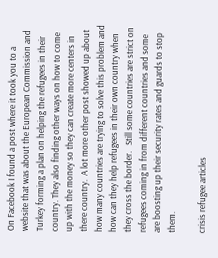On Facebook I found a post where it took you to a website that was about the European Commission and Turkey forming a plan on helping the refugees in their country. They also finding other ways on how to come up with the money so they can create more centers in there country.  A lot more other post showed up about how many countries are trying to solve this problem and how can they help refugees in their own country when they cross the border.   Still some countries are strict on refugees coming in from different countries and some are boosting up their security rates and guards to stop them.

crisis refugee articles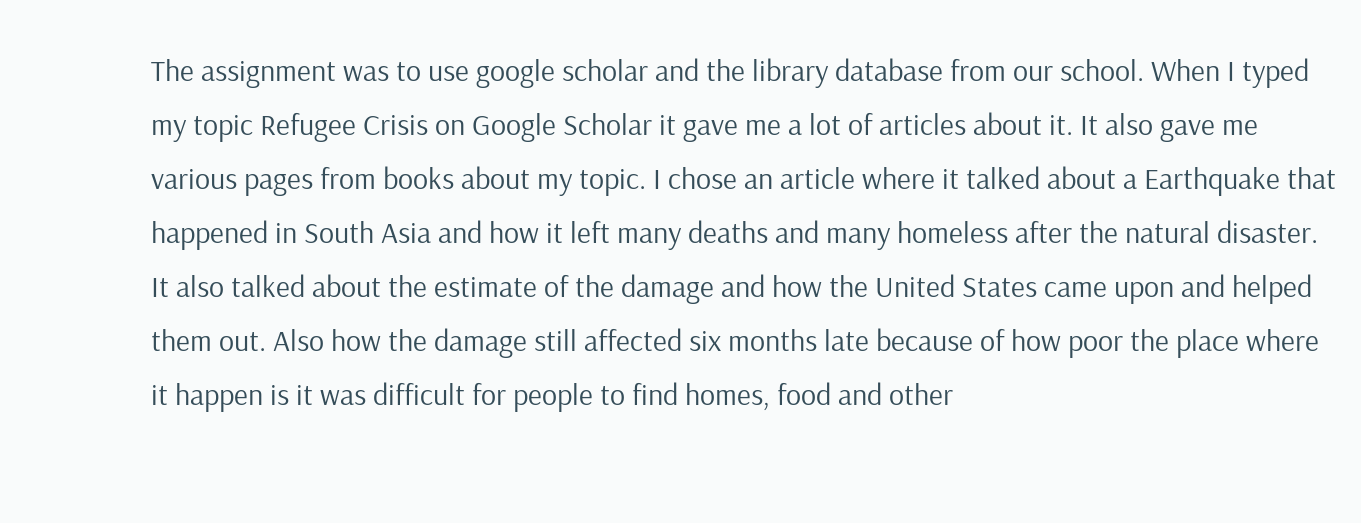The assignment was to use google scholar and the library database from our school. When I typed my topic Refugee Crisis on Google Scholar it gave me a lot of articles about it. It also gave me various pages from books about my topic. I chose an article where it talked about a Earthquake that happened in South Asia and how it left many deaths and many homeless after the natural disaster.  It also talked about the estimate of the damage and how the United States came upon and helped them out. Also how the damage still affected six months late because of how poor the place where it happen is it was difficult for people to find homes, food and other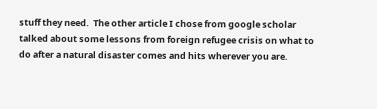stuff they need.  The other article I chose from google scholar talked about some lessons from foreign refugee crisis on what to do after a natural disaster comes and hits wherever you are.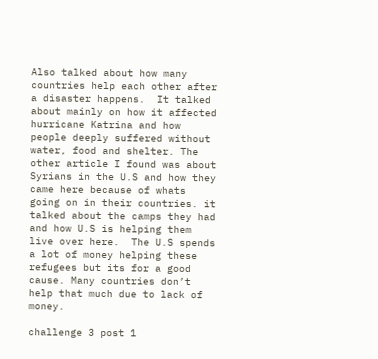Also talked about how many countries help each other after a disaster happens.  It talked about mainly on how it affected hurricane Katrina and how people deeply suffered without water, food and shelter. The other article I found was about Syrians in the U.S and how they came here because of whats going on in their countries. it talked about the camps they had and how U.S is helping them live over here.  The U.S spends a lot of money helping these refugees but its for a good cause. Many countries don’t help that much due to lack of money.

challenge 3 post 1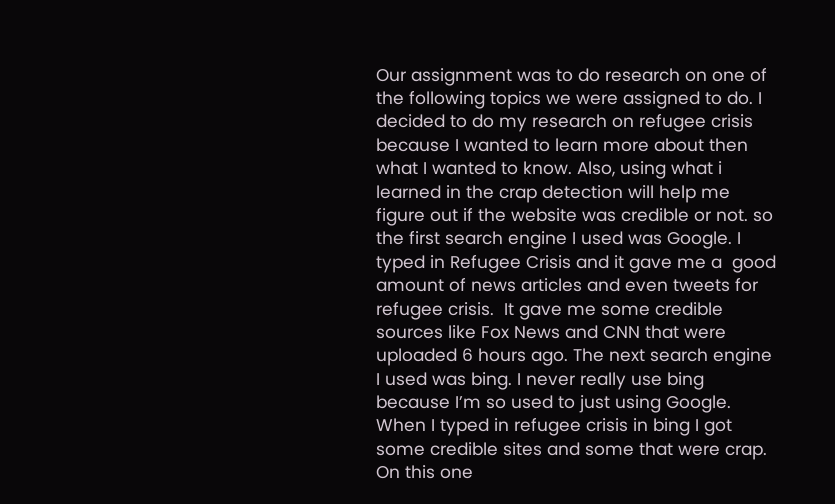Our assignment was to do research on one of the following topics we were assigned to do. I decided to do my research on refugee crisis because I wanted to learn more about then what I wanted to know. Also, using what i learned in the crap detection will help me figure out if the website was credible or not. so the first search engine I used was Google. I typed in Refugee Crisis and it gave me a  good amount of news articles and even tweets for refugee crisis.  It gave me some credible sources like Fox News and CNN that were uploaded 6 hours ago. The next search engine I used was bing. I never really use bing because I’m so used to just using Google. When I typed in refugee crisis in bing I got some credible sites and some that were crap. On this one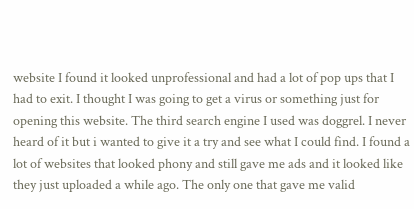website I found it looked unprofessional and had a lot of pop ups that I had to exit. I thought I was going to get a virus or something just for opening this website. The third search engine I used was doggrel. I never heard of it but i wanted to give it a try and see what I could find. I found a lot of websites that looked phony and still gave me ads and it looked like they just uploaded a while ago. The only one that gave me valid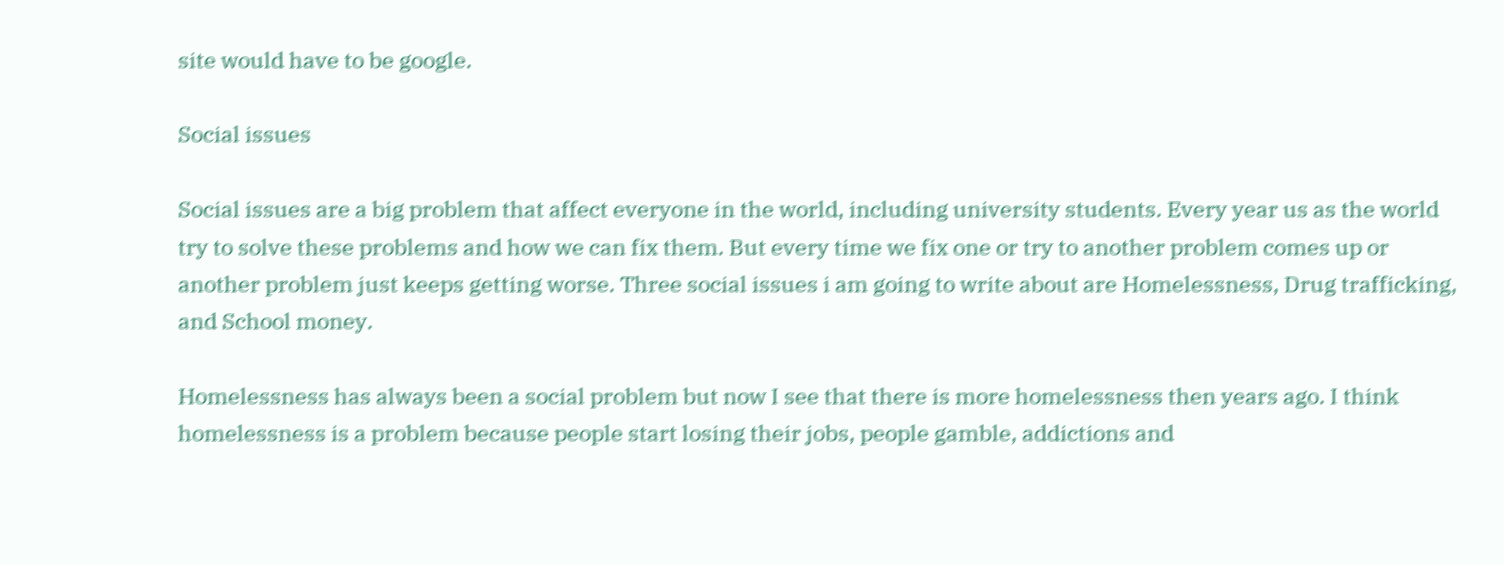site would have to be google.

Social issues

Social issues are a big problem that affect everyone in the world, including university students. Every year us as the world try to solve these problems and how we can fix them. But every time we fix one or try to another problem comes up or another problem just keeps getting worse. Three social issues i am going to write about are Homelessness, Drug trafficking, and School money.

Homelessness has always been a social problem but now I see that there is more homelessness then years ago. I think homelessness is a problem because people start losing their jobs, people gamble, addictions and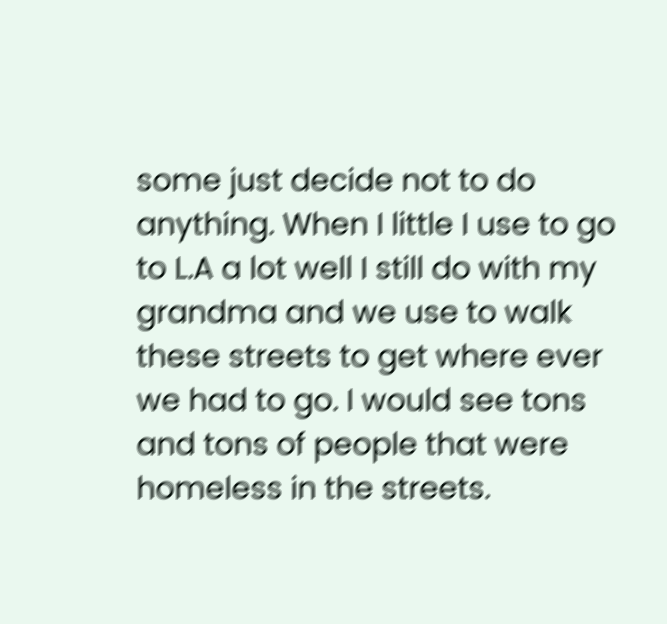some just decide not to do anything. When I little I use to go to L.A a lot well I still do with my grandma and we use to walk these streets to get where ever we had to go. I would see tons and tons of people that were homeless in the streets.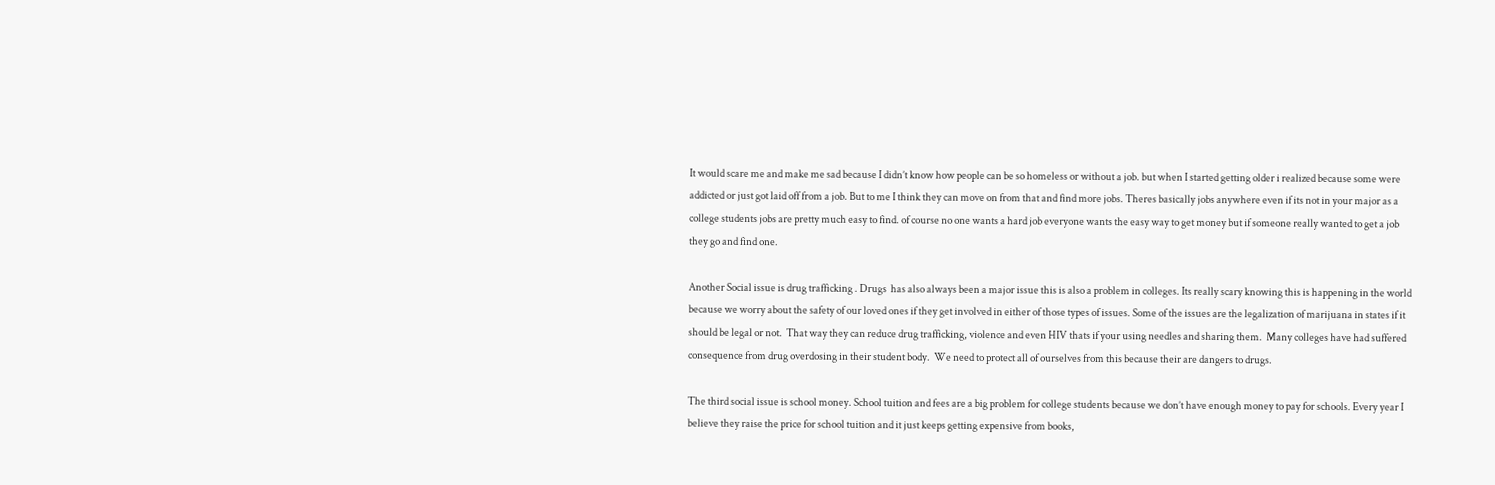It would scare me and make me sad because I didn’t know how people can be so homeless or without a job. but when I started getting older i realized because some were addicted or just got laid off from a job. But to me I think they can move on from that and find more jobs. Theres basically jobs anywhere even if its not in your major as a college students jobs are pretty much easy to find. of course no one wants a hard job everyone wants the easy way to get money but if someone really wanted to get a job they go and find one.

Another Social issue is drug trafficking . Drugs  has also always been a major issue this is also a problem in colleges. Its really scary knowing this is happening in the world because we worry about the safety of our loved ones if they get involved in either of those types of issues. Some of the issues are the legalization of marijuana in states if it should be legal or not.  That way they can reduce drug trafficking, violence and even HIV thats if your using needles and sharing them.  Many colleges have had suffered consequence from drug overdosing in their student body.  We need to protect all of ourselves from this because their are dangers to drugs.

The third social issue is school money. School tuition and fees are a big problem for college students because we don’t have enough money to pay for schools. Every year I believe they raise the price for school tuition and it just keeps getting expensive from books,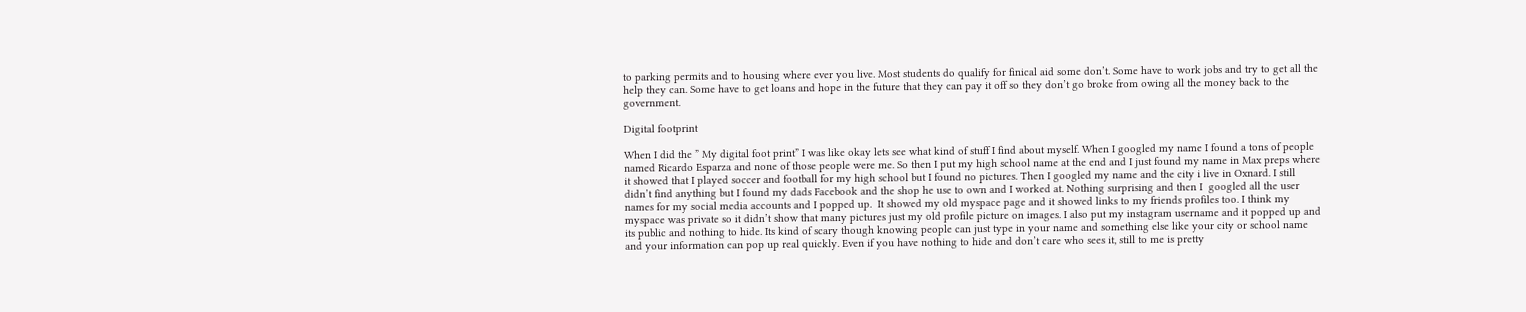to parking permits and to housing where ever you live. Most students do qualify for finical aid some don’t. Some have to work jobs and try to get all the help they can. Some have to get loans and hope in the future that they can pay it off so they don’t go broke from owing all the money back to the government.

Digital footprint

When I did the ” My digital foot print” I was like okay lets see what kind of stuff I find about myself. When I googled my name I found a tons of people named Ricardo Esparza and none of those people were me. So then I put my high school name at the end and I just found my name in Max preps where it showed that I played soccer and football for my high school but I found no pictures. Then I googled my name and the city i live in Oxnard. I still didn’t find anything but I found my dads Facebook and the shop he use to own and I worked at. Nothing surprising and then I  googled all the user names for my social media accounts and I popped up.  It showed my old myspace page and it showed links to my friends profiles too. I think my myspace was private so it didn’t show that many pictures just my old profile picture on images. I also put my instagram username and it popped up and its public and nothing to hide. Its kind of scary though knowing people can just type in your name and something else like your city or school name and your information can pop up real quickly. Even if you have nothing to hide and don’t care who sees it, still to me is pretty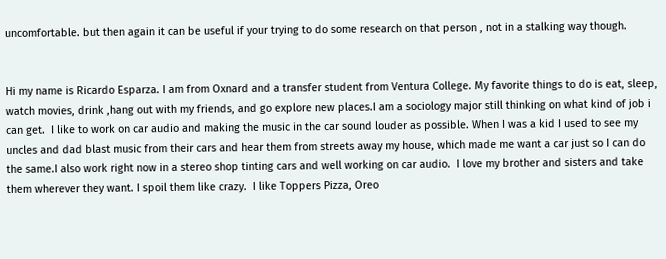uncomfortable. but then again it can be useful if your trying to do some research on that person , not in a stalking way though.


Hi my name is Ricardo Esparza. I am from Oxnard and a transfer student from Ventura College. My favorite things to do is eat, sleep, watch movies, drink ,hang out with my friends, and go explore new places.I am a sociology major still thinking on what kind of job i can get.  I like to work on car audio and making the music in the car sound louder as possible. When I was a kid I used to see my uncles and dad blast music from their cars and hear them from streets away my house, which made me want a car just so I can do the same.I also work right now in a stereo shop tinting cars and well working on car audio.  I love my brother and sisters and take them wherever they want. I spoil them like crazy.  I like Toppers Pizza, Oreo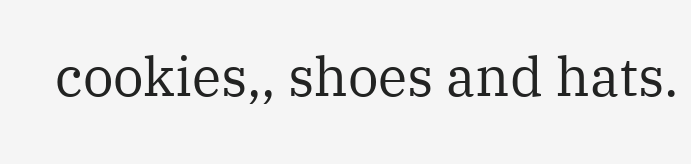cookies,, shoes and hats.